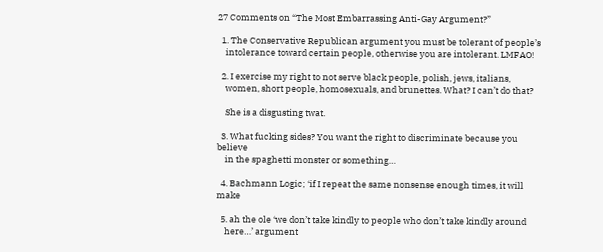27 Comments on “The Most Embarrassing Anti-Gay Argument?”

  1. The Conservative Republican argument you must be tolerant of people’s
    intolerance toward certain people, otherwise you are intolerant. LMFAO!

  2. I exercise my right to not serve black people, polish, jews, italians,
    women, short people, homosexuals, and brunettes. What? I can’t do that?

    She is a disgusting twat.

  3. What fucking sides? You want the right to discriminate because you believe
    in the spaghetti monster or something…

  4. Bachmann Logic; ‘if I repeat the same nonsense enough times, it will make

  5. ah the ole ‘we don’t take kindly to people who don’t take kindly around
    here…’ argument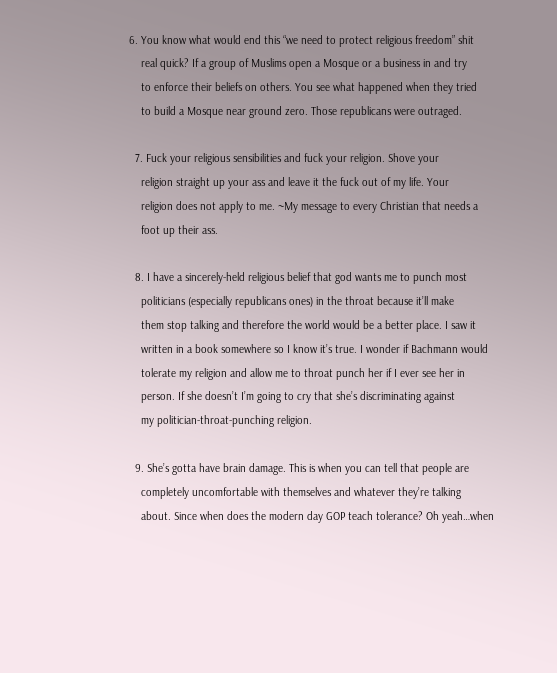6. You know what would end this “we need to protect religious freedom” shit
    real quick? If a group of Muslims open a Mosque or a business in and try
    to enforce their beliefs on others. You see what happened when they tried
    to build a Mosque near ground zero. Those republicans were outraged.

  7. Fuck your religious sensibilities and fuck your religion. Shove your
    religion straight up your ass and leave it the fuck out of my life. Your
    religion does not apply to me. ~My message to every Christian that needs a
    foot up their ass.

  8. I have a sincerely-held religious belief that god wants me to punch most
    politicians (especially republicans ones) in the throat because it’ll make
    them stop talking and therefore the world would be a better place. I saw it
    written in a book somewhere so I know it’s true. I wonder if Bachmann would
    tolerate my religion and allow me to throat punch her if I ever see her in
    person. If she doesn’t I’m going to cry that she’s discriminating against
    my politician-throat-punching religion.

  9. She’s gotta have brain damage. This is when you can tell that people are
    completely uncomfortable with themselves and whatever they’re talking
    about. Since when does the modern day GOP teach tolerance? Oh yeah…when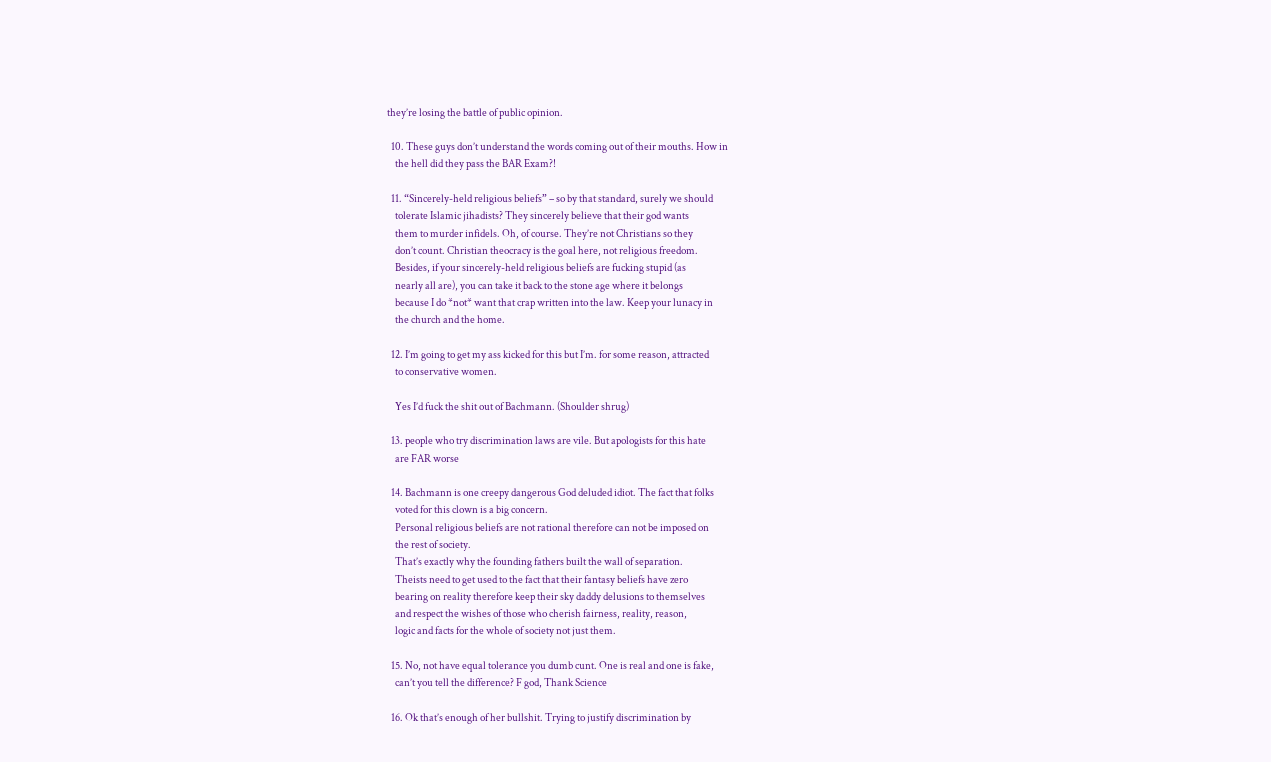they’re losing the battle of public opinion.

  10. These guys don’t understand the words coming out of their mouths. How in
    the hell did they pass the BAR Exam?!

  11. “Sincerely-held religious beliefs” – so by that standard, surely we should
    tolerate Islamic jihadists? They sincerely believe that their god wants
    them to murder infidels. Oh, of course. They’re not Christians so they
    don’t count. Christian theocracy is the goal here, not religious freedom.
    Besides, if your sincerely-held religious beliefs are fucking stupid (as
    nearly all are), you can take it back to the stone age where it belongs
    because I do *not* want that crap written into the law. Keep your lunacy in
    the church and the home.

  12. I’m going to get my ass kicked for this but I’m. for some reason, attracted
    to conservative women.

    Yes I’d fuck the shit out of Bachmann. (Shoulder shrug)

  13. people who try discrimination laws are vile. But apologists for this hate
    are FAR worse

  14. Bachmann is one creepy dangerous God deluded idiot. The fact that folks
    voted for this clown is a big concern.
    Personal religious beliefs are not rational therefore can not be imposed on
    the rest of society.
    That’s exactly why the founding fathers built the wall of separation.
    Theists need to get used to the fact that their fantasy beliefs have zero
    bearing on reality therefore keep their sky daddy delusions to themselves
    and respect the wishes of those who cherish fairness, reality, reason,
    logic and facts for the whole of society not just them.

  15. No, not have equal tolerance you dumb cunt. One is real and one is fake,
    can’t you tell the difference? F god, Thank Science

  16. Ok that’s enough of her bullshit. Trying to justify discrimination by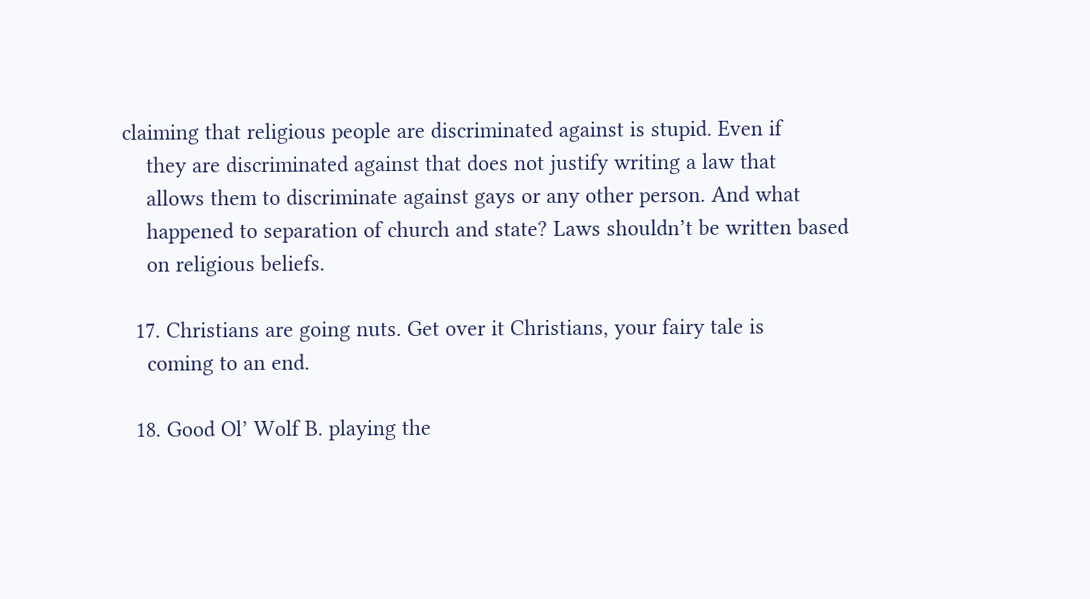claiming that religious people are discriminated against is stupid. Even if
    they are discriminated against that does not justify writing a law that
    allows them to discriminate against gays or any other person. And what
    happened to separation of church and state? Laws shouldn’t be written based
    on religious beliefs.

  17. Christians are going nuts. Get over it Christians, your fairy tale is
    coming to an end.

  18. Good Ol’ Wolf B. playing the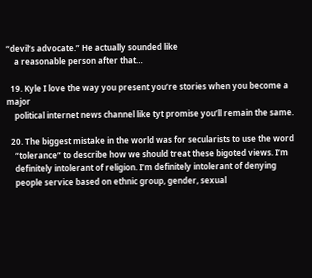“devil’s advocate.” He actually sounded like
    a reasonable person after that…

  19. Kyle I love the way you present you’re stories when you become a major
    political internet news channel like tyt promise you’ll remain the same.

  20. The biggest mistake in the world was for secularists to use the word
    “tolerance” to describe how we should treat these bigoted views. I’m
    definitely intolerant of religion. I’m definitely intolerant of denying
    people service based on ethnic group, gender, sexual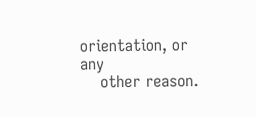orientation, or any
    other reason.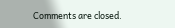Comments are closed.